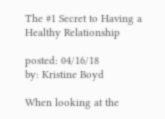The #1 Secret to Having a Healthy Relationship

posted: 04/16/18
by: Kristine Boyd

When looking at the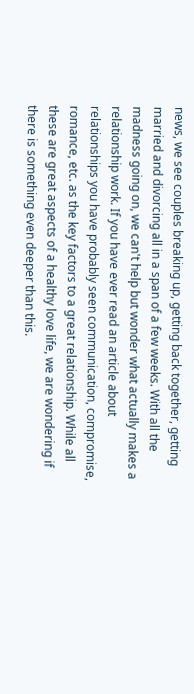news, we see couples breaking up, getting back together, getting married and divorcing all in a span of a few weeks. With all the madness going on, we can't help but wonder what actually makes a relationship work. If you have ever read an article about relationships you have probably seen communication, compromise, romance, etc. as the key factors to a great relationship. While all these are great aspects of a healthy love life, we are wondering if there is something even deeper than this.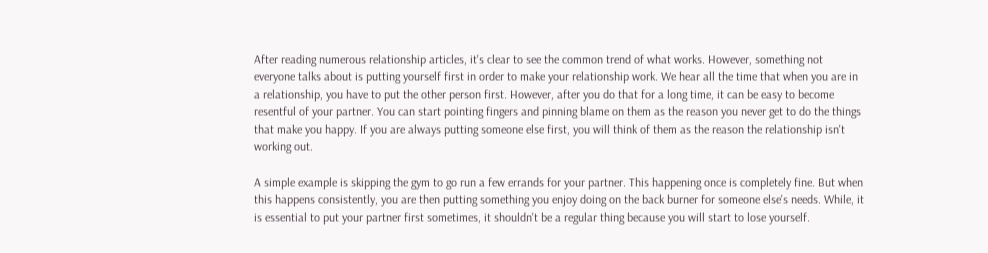After reading numerous relationship articles, it's clear to see the common trend of what works. However, something not everyone talks about is putting yourself first in order to make your relationship work. We hear all the time that when you are in a relationship, you have to put the other person first. However, after you do that for a long time, it can be easy to become resentful of your partner. You can start pointing fingers and pinning blame on them as the reason you never get to do the things that make you happy. If you are always putting someone else first, you will think of them as the reason the relationship isn't working out.

A simple example is skipping the gym to go run a few errands for your partner. This happening once is completely fine. But when this happens consistently, you are then putting something you enjoy doing on the back burner for someone else's needs. While, it is essential to put your partner first sometimes, it shouldn't be a regular thing because you will start to lose yourself.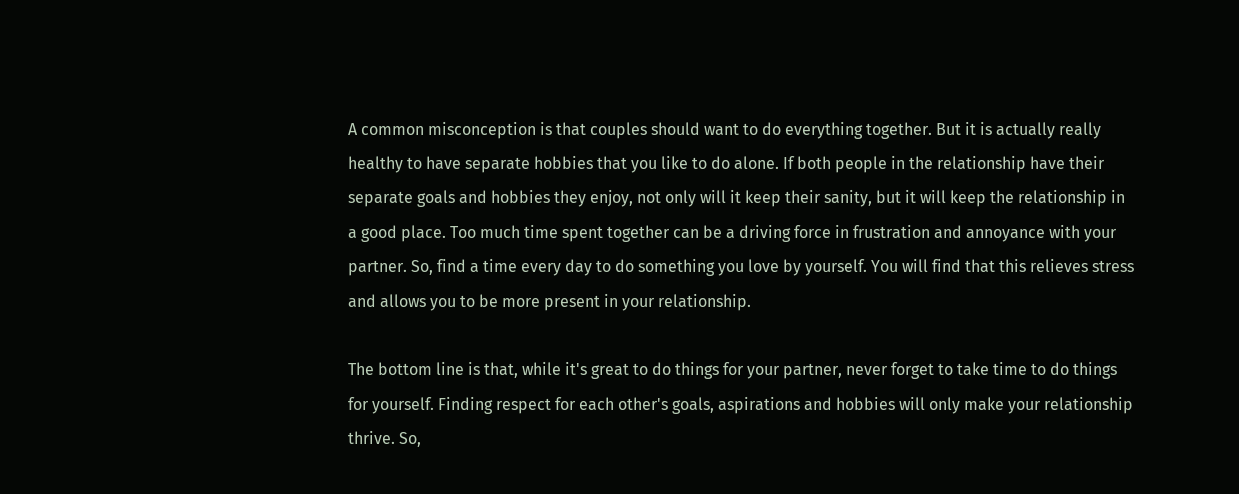A common misconception is that couples should want to do everything together. But it is actually really healthy to have separate hobbies that you like to do alone. If both people in the relationship have their separate goals and hobbies they enjoy, not only will it keep their sanity, but it will keep the relationship in a good place. Too much time spent together can be a driving force in frustration and annoyance with your partner. So, find a time every day to do something you love by yourself. You will find that this relieves stress and allows you to be more present in your relationship.

The bottom line is that, while it's great to do things for your partner, never forget to take time to do things for yourself. Finding respect for each other's goals, aspirations and hobbies will only make your relationship thrive. So,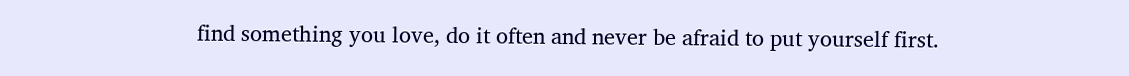find something you love, do it often and never be afraid to put yourself first.